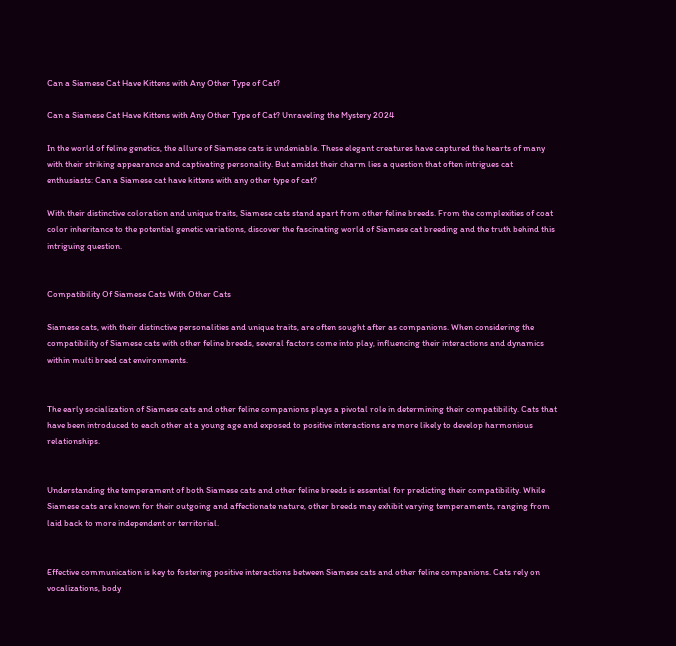Can a Siamese Cat Have Kittens with Any Other Type of Cat?

Can a Siamese Cat Have Kittens with Any Other Type of Cat? Unraveling the Mystery 2024

In the world of feline genetics, the allure of Siamese cats is undeniable. These elegant creatures have captured the hearts of many with their striking appearance and captivating personality. But amidst their charm lies a question that often intrigues cat enthusiasts: Can a Siamese cat have kittens with any other type of cat?

With their distinctive coloration and unique traits, Siamese cats stand apart from other feline breeds. From the complexities of coat color inheritance to the potential genetic variations, discover the fascinating world of Siamese cat breeding and the truth behind this intriguing question.


Compatibility Of Siamese Cats With Other Cats

Siamese cats, with their distinctive personalities and unique traits, are often sought after as companions. When considering the compatibility of Siamese cats with other feline breeds, several factors come into play, influencing their interactions and dynamics within multi breed cat environments.


The early socialization of Siamese cats and other feline companions plays a pivotal role in determining their compatibility. Cats that have been introduced to each other at a young age and exposed to positive interactions are more likely to develop harmonious relationships.


Understanding the temperament of both Siamese cats and other feline breeds is essential for predicting their compatibility. While Siamese cats are known for their outgoing and affectionate nature, other breeds may exhibit varying temperaments, ranging from laid back to more independent or territorial.


Effective communication is key to fostering positive interactions between Siamese cats and other feline companions. Cats rely on vocalizations, body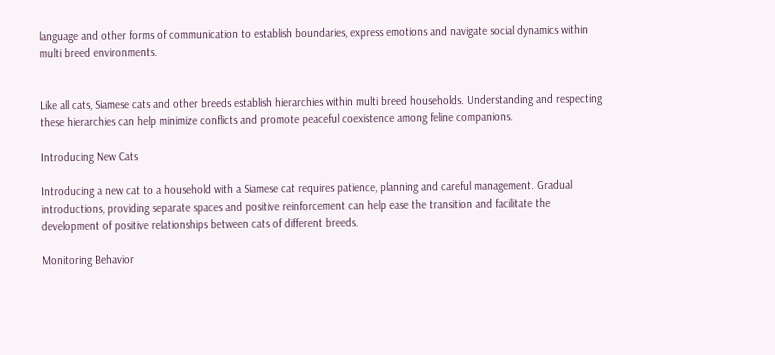language and other forms of communication to establish boundaries, express emotions and navigate social dynamics within multi breed environments.


Like all cats, Siamese cats and other breeds establish hierarchies within multi breed households. Understanding and respecting these hierarchies can help minimize conflicts and promote peaceful coexistence among feline companions.

Introducing New Cats

Introducing a new cat to a household with a Siamese cat requires patience, planning and careful management. Gradual introductions, providing separate spaces and positive reinforcement can help ease the transition and facilitate the development of positive relationships between cats of different breeds.

Monitoring Behavior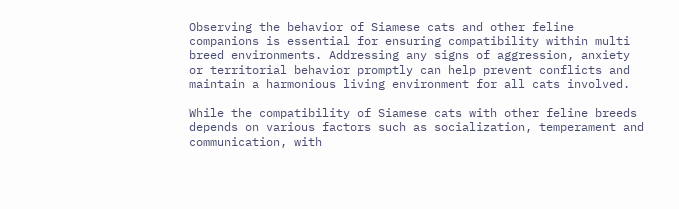Observing the behavior of Siamese cats and other feline companions is essential for ensuring compatibility within multi breed environments. Addressing any signs of aggression, anxiety or territorial behavior promptly can help prevent conflicts and maintain a harmonious living environment for all cats involved.

While the compatibility of Siamese cats with other feline breeds depends on various factors such as socialization, temperament and communication, with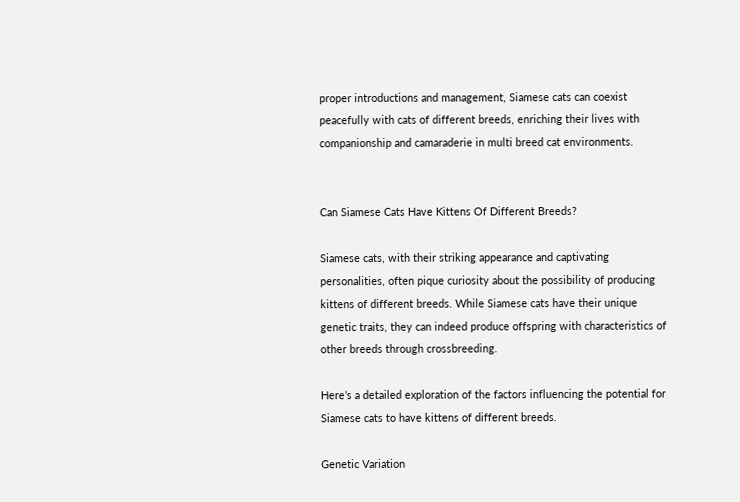proper introductions and management, Siamese cats can coexist peacefully with cats of different breeds, enriching their lives with companionship and camaraderie in multi breed cat environments.


Can Siamese Cats Have Kittens Of Different Breeds?

Siamese cats, with their striking appearance and captivating personalities, often pique curiosity about the possibility of producing kittens of different breeds. While Siamese cats have their unique genetic traits, they can indeed produce offspring with characteristics of other breeds through crossbreeding.

Here’s a detailed exploration of the factors influencing the potential for Siamese cats to have kittens of different breeds.

Genetic Variation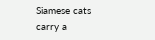Siamese cats carry a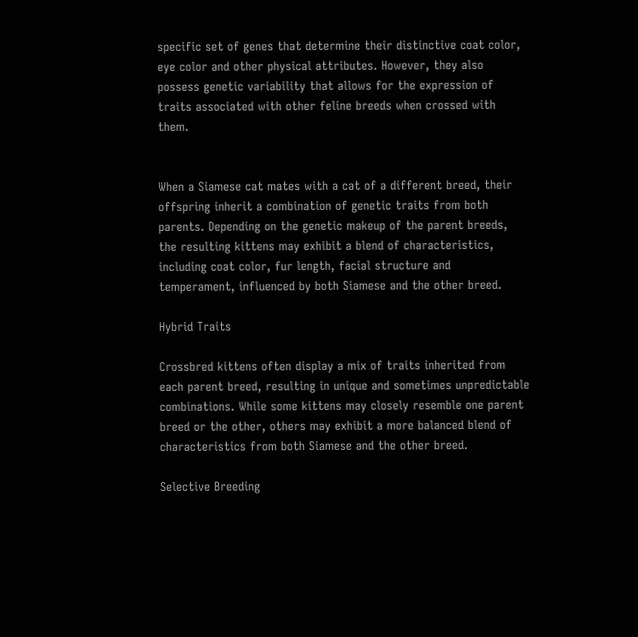specific set of genes that determine their distinctive coat color, eye color and other physical attributes. However, they also possess genetic variability that allows for the expression of traits associated with other feline breeds when crossed with them.


When a Siamese cat mates with a cat of a different breed, their offspring inherit a combination of genetic traits from both parents. Depending on the genetic makeup of the parent breeds, the resulting kittens may exhibit a blend of characteristics, including coat color, fur length, facial structure and temperament, influenced by both Siamese and the other breed.

Hybrid Traits

Crossbred kittens often display a mix of traits inherited from each parent breed, resulting in unique and sometimes unpredictable combinations. While some kittens may closely resemble one parent breed or the other, others may exhibit a more balanced blend of characteristics from both Siamese and the other breed.

Selective Breeding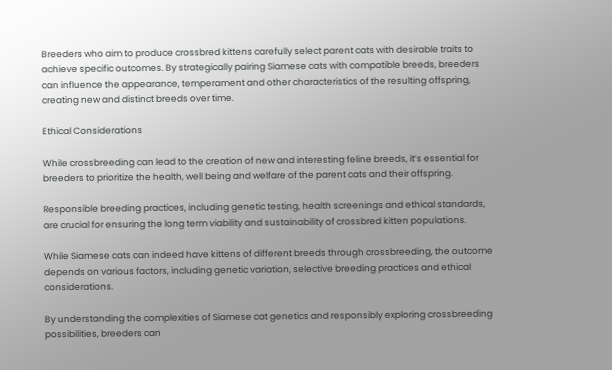Breeders who aim to produce crossbred kittens carefully select parent cats with desirable traits to achieve specific outcomes. By strategically pairing Siamese cats with compatible breeds, breeders can influence the appearance, temperament and other characteristics of the resulting offspring, creating new and distinct breeds over time.

Ethical Considerations

While crossbreeding can lead to the creation of new and interesting feline breeds, it’s essential for breeders to prioritize the health, well being and welfare of the parent cats and their offspring.

Responsible breeding practices, including genetic testing, health screenings and ethical standards, are crucial for ensuring the long term viability and sustainability of crossbred kitten populations.

While Siamese cats can indeed have kittens of different breeds through crossbreeding, the outcome depends on various factors, including genetic variation, selective breeding practices and ethical considerations.

By understanding the complexities of Siamese cat genetics and responsibly exploring crossbreeding possibilities, breeders can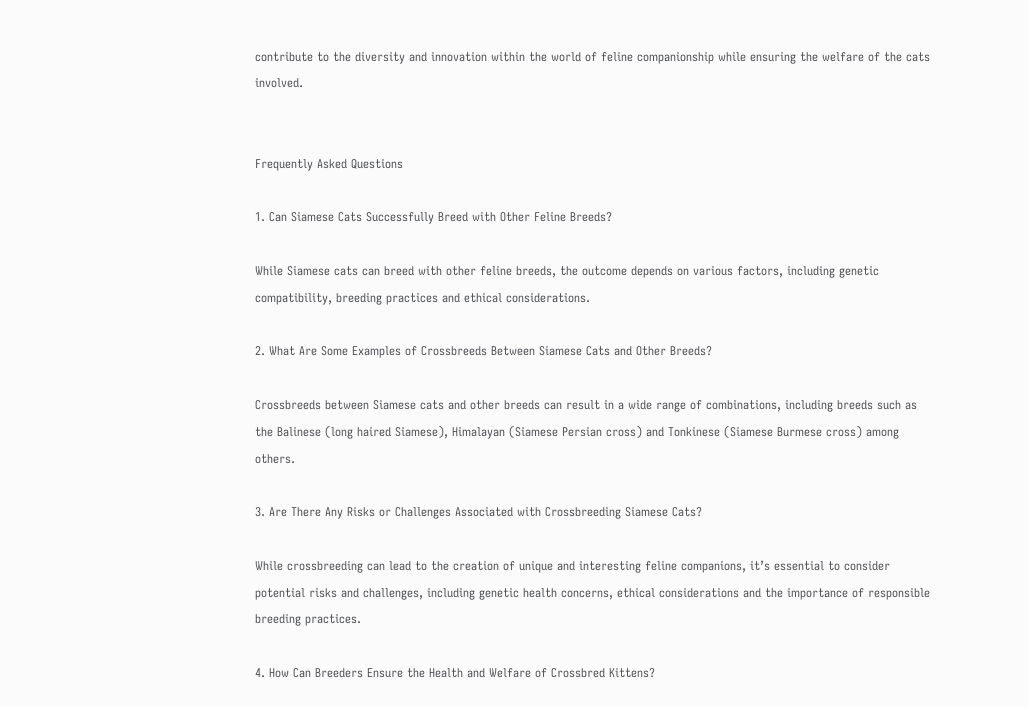contribute to the diversity and innovation within the world of feline companionship while ensuring the welfare of the cats involved.


Frequently Asked Questions

1. Can Siamese Cats Successfully Breed with Other Feline Breeds?

While Siamese cats can breed with other feline breeds, the outcome depends on various factors, including genetic compatibility, breeding practices and ethical considerations.

2. What Are Some Examples of Crossbreeds Between Siamese Cats and Other Breeds?

Crossbreeds between Siamese cats and other breeds can result in a wide range of combinations, including breeds such as the Balinese (long haired Siamese), Himalayan (Siamese Persian cross) and Tonkinese (Siamese Burmese cross) among others.

3. Are There Any Risks or Challenges Associated with Crossbreeding Siamese Cats?

While crossbreeding can lead to the creation of unique and interesting feline companions, it’s essential to consider potential risks and challenges, including genetic health concerns, ethical considerations and the importance of responsible breeding practices.

4. How Can Breeders Ensure the Health and Welfare of Crossbred Kittens?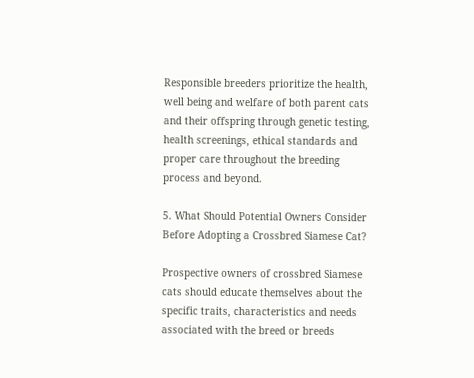Responsible breeders prioritize the health, well being and welfare of both parent cats and their offspring through genetic testing, health screenings, ethical standards and proper care throughout the breeding process and beyond.

5. What Should Potential Owners Consider Before Adopting a Crossbred Siamese Cat?

Prospective owners of crossbred Siamese cats should educate themselves about the specific traits, characteristics and needs associated with the breed or breeds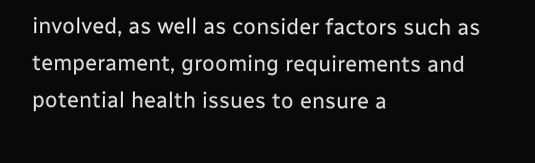involved, as well as consider factors such as temperament, grooming requirements and potential health issues to ensure a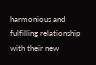harmonious and fulfilling relationship with their new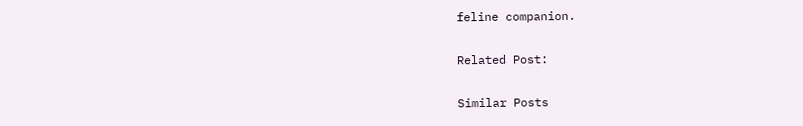feline companion.

Related Post:

Similar Posts